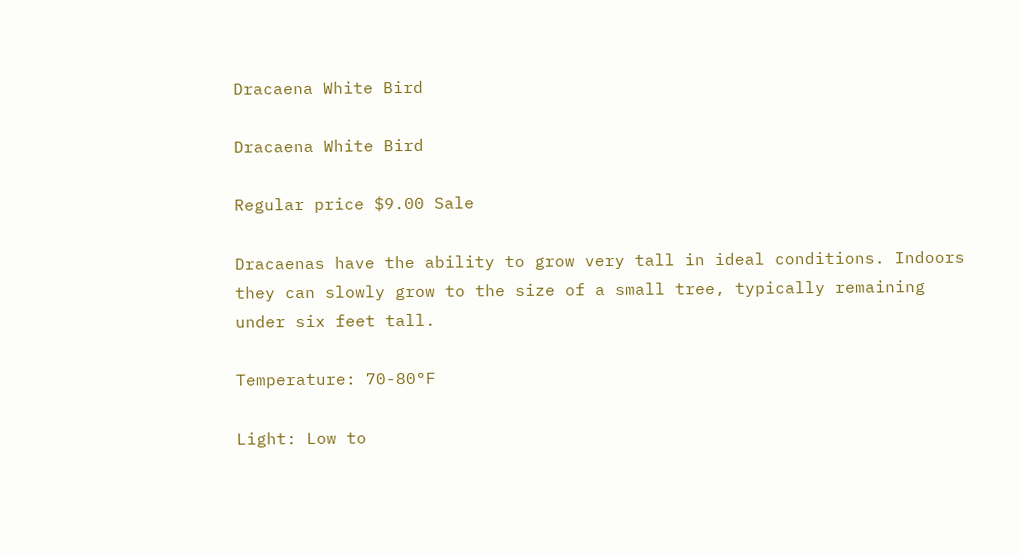Dracaena White Bird

Dracaena White Bird

Regular price $9.00 Sale

Dracaenas have the ability to grow very tall in ideal conditions. Indoors they can slowly grow to the size of a small tree, typically remaining under six feet tall.

Temperature: 70-80°F

Light: Low to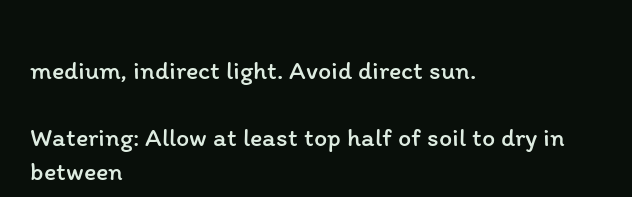medium, indirect light. Avoid direct sun.

Watering: Allow at least top half of soil to dry in between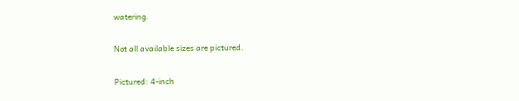watering.

Not all available sizes are pictured.

Pictured: 4-inch